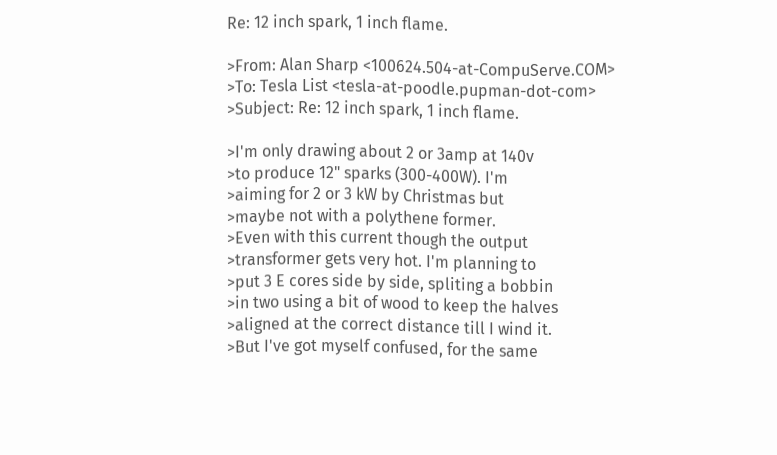Re: 12 inch spark, 1 inch flame.

>From: Alan Sharp <100624.504-at-CompuServe.COM>
>To: Tesla List <tesla-at-poodle.pupman-dot-com>
>Subject: Re: 12 inch spark, 1 inch flame.

>I'm only drawing about 2 or 3amp at 140v
>to produce 12" sparks (300-400W). I'm
>aiming for 2 or 3 kW by Christmas but
>maybe not with a polythene former.
>Even with this current though the output
>transformer gets very hot. I'm planning to
>put 3 E cores side by side, spliting a bobbin
>in two using a bit of wood to keep the halves
>aligned at the correct distance till I wind it.
>But I've got myself confused, for the same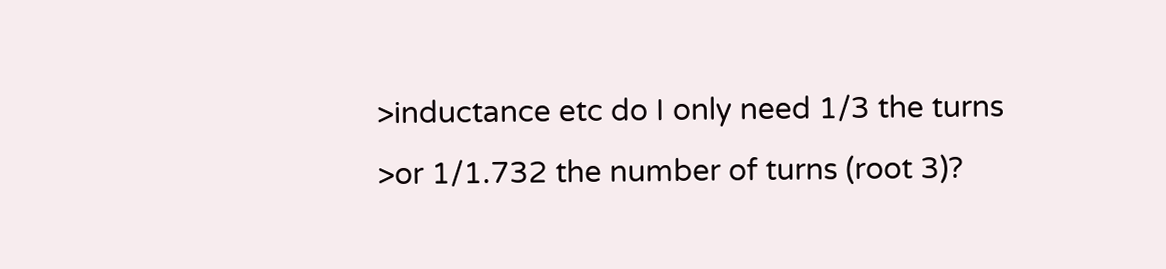>inductance etc do I only need 1/3 the turns
>or 1/1.732 the number of turns (root 3)?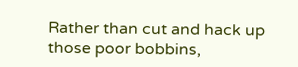Rather than cut and hack up those poor bobbins,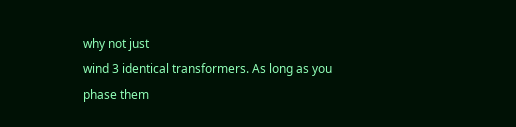why not just
wind 3 identical transformers. As long as you phase them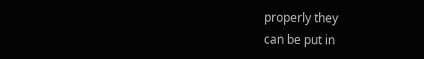properly they
can be put in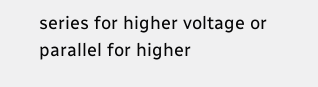series for higher voltage or parallel for higher